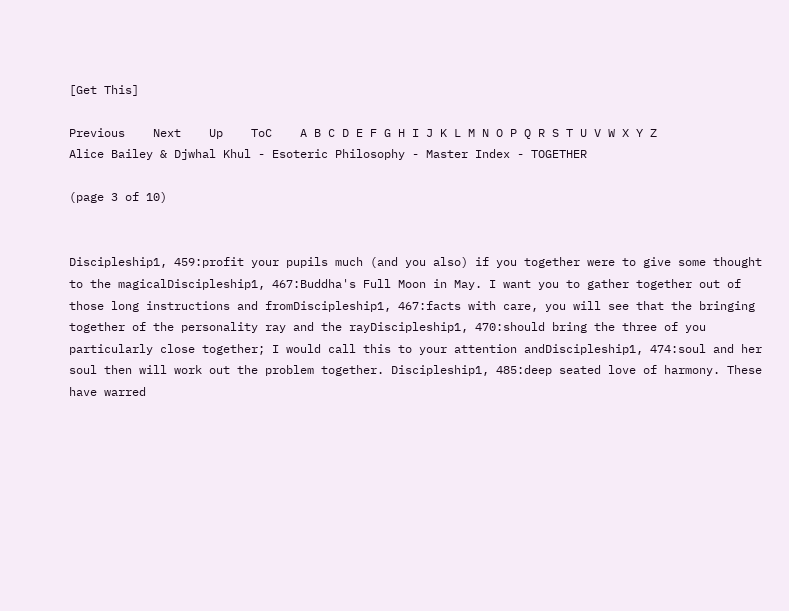[Get This]

Previous    Next    Up    ToC    A B C D E F G H I J K L M N O P Q R S T U V W X Y Z
Alice Bailey & Djwhal Khul - Esoteric Philosophy - Master Index - TOGETHER

(page 3 of 10)


Discipleship1, 459:profit your pupils much (and you also) if you together were to give some thought to the magicalDiscipleship1, 467:Buddha's Full Moon in May. I want you to gather together out of those long instructions and fromDiscipleship1, 467:facts with care, you will see that the bringing together of the personality ray and the rayDiscipleship1, 470:should bring the three of you particularly close together; I would call this to your attention andDiscipleship1, 474:soul and her soul then will work out the problem together. Discipleship1, 485:deep seated love of harmony. These have warred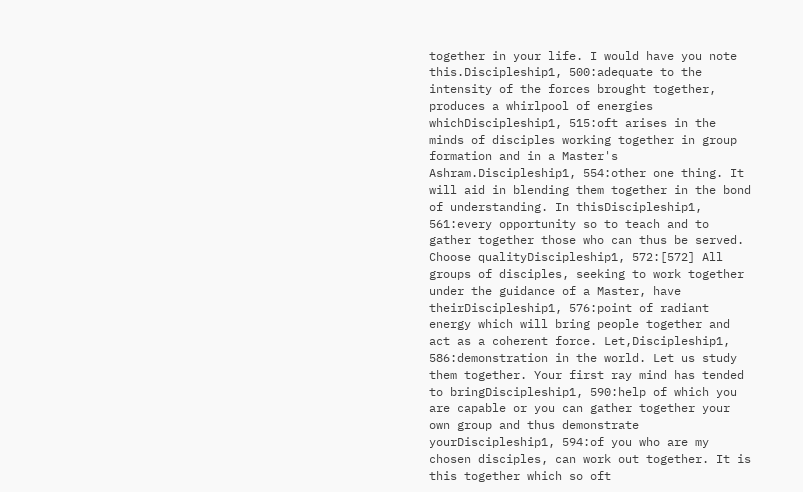together in your life. I would have you note this.Discipleship1, 500:adequate to the intensity of the forces brought together, produces a whirlpool of energies whichDiscipleship1, 515:oft arises in the minds of disciples working together in group formation and in a Master's Ashram.Discipleship1, 554:other one thing. It will aid in blending them together in the bond of understanding. In thisDiscipleship1, 561:every opportunity so to teach and to gather together those who can thus be served. Choose qualityDiscipleship1, 572:[572] All groups of disciples, seeking to work together under the guidance of a Master, have theirDiscipleship1, 576:point of radiant energy which will bring people together and act as a coherent force. Let,Discipleship1, 586:demonstration in the world. Let us study them together. Your first ray mind has tended to bringDiscipleship1, 590:help of which you are capable or you can gather together your own group and thus demonstrate yourDiscipleship1, 594:of you who are my chosen disciples, can work out together. It is this together which so oft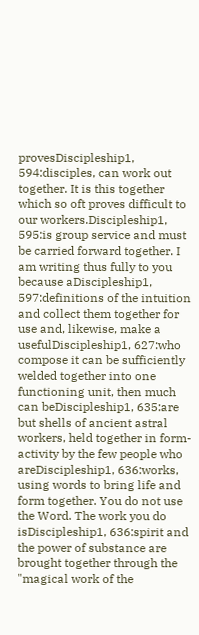provesDiscipleship1, 594:disciples, can work out together. It is this together which so oft proves difficult to our workers.Discipleship1, 595:is group service and must be carried forward together. I am writing thus fully to you because aDiscipleship1, 597:definitions of the intuition and collect them together for use and, likewise, make a usefulDiscipleship1, 627:who compose it can be sufficiently welded together into one functioning unit, then much can beDiscipleship1, 635:are but shells of ancient astral workers, held together in form-activity by the few people who areDiscipleship1, 636:works, using words to bring life and form together. You do not use the Word. The work you do isDiscipleship1, 636:spirit and the power of substance are brought together through the "magical work of the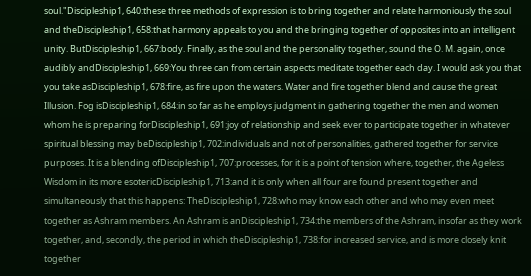soul."Discipleship1, 640:these three methods of expression is to bring together and relate harmoniously the soul and theDiscipleship1, 658:that harmony appeals to you and the bringing together of opposites into an intelligent unity. ButDiscipleship1, 667:body. Finally, as the soul and the personality together, sound the O. M. again, once audibly andDiscipleship1, 669:You three can from certain aspects meditate together each day. I would ask you that you take asDiscipleship1, 678:fire, as fire upon the waters. Water and fire together blend and cause the great Illusion. Fog isDiscipleship1, 684:in so far as he employs judgment in gathering together the men and women whom he is preparing forDiscipleship1, 691:joy of relationship and seek ever to participate together in whatever spiritual blessing may beDiscipleship1, 702:individuals and not of personalities, gathered together for service purposes. It is a blending ofDiscipleship1, 707:processes, for it is a point of tension where, together, the Ageless Wisdom in its more esotericDiscipleship1, 713:and it is only when all four are found present together and simultaneously that this happens: TheDiscipleship1, 728:who may know each other and who may even meet together as Ashram members. An Ashram is anDiscipleship1, 734:the members of the Ashram, insofar as they work together, and, secondly, the period in which theDiscipleship1, 738:for increased service, and is more closely knit together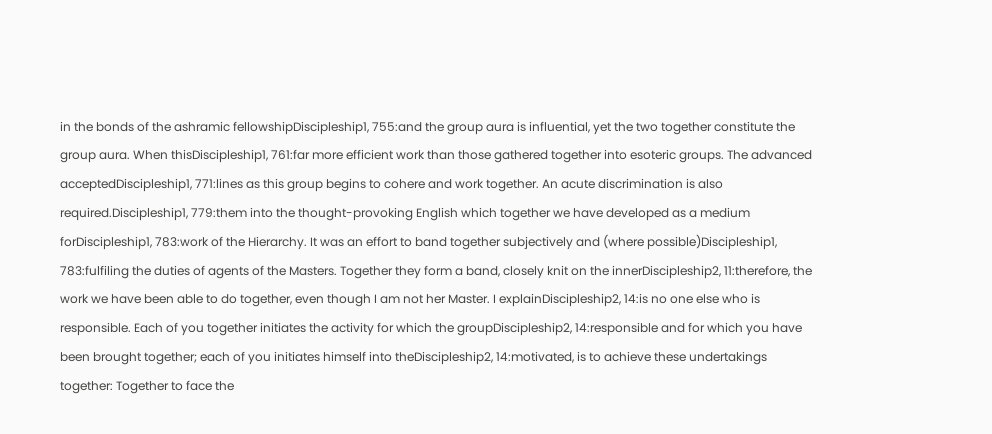in the bonds of the ashramic fellowshipDiscipleship1, 755:and the group aura is influential, yet the two together constitute the group aura. When thisDiscipleship1, 761:far more efficient work than those gathered together into esoteric groups. The advanced acceptedDiscipleship1, 771:lines as this group begins to cohere and work together. An acute discrimination is also required.Discipleship1, 779:them into the thought-provoking English which together we have developed as a medium forDiscipleship1, 783:work of the Hierarchy. It was an effort to band together subjectively and (where possible)Discipleship1, 783:fulfiling the duties of agents of the Masters. Together they form a band, closely knit on the innerDiscipleship2, 11:therefore, the work we have been able to do together, even though I am not her Master. I explainDiscipleship2, 14:is no one else who is responsible. Each of you together initiates the activity for which the groupDiscipleship2, 14:responsible and for which you have been brought together; each of you initiates himself into theDiscipleship2, 14:motivated, is to achieve these undertakings together: Together to face the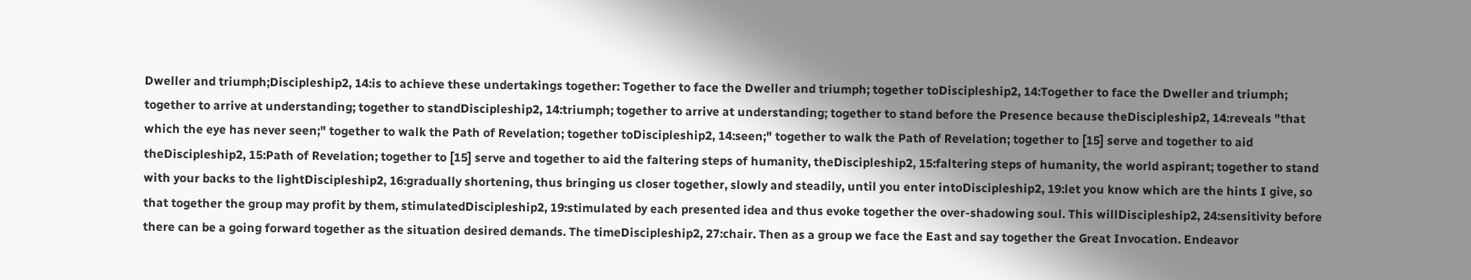Dweller and triumph;Discipleship2, 14:is to achieve these undertakings together: Together to face the Dweller and triumph; together toDiscipleship2, 14:Together to face the Dweller and triumph; together to arrive at understanding; together to standDiscipleship2, 14:triumph; together to arrive at understanding; together to stand before the Presence because theDiscipleship2, 14:reveals "that which the eye has never seen;" together to walk the Path of Revelation; together toDiscipleship2, 14:seen;" together to walk the Path of Revelation; together to [15] serve and together to aid theDiscipleship2, 15:Path of Revelation; together to [15] serve and together to aid the faltering steps of humanity, theDiscipleship2, 15:faltering steps of humanity, the world aspirant; together to stand with your backs to the lightDiscipleship2, 16:gradually shortening, thus bringing us closer together, slowly and steadily, until you enter intoDiscipleship2, 19:let you know which are the hints I give, so that together the group may profit by them, stimulatedDiscipleship2, 19:stimulated by each presented idea and thus evoke together the over-shadowing soul. This willDiscipleship2, 24:sensitivity before there can be a going forward together as the situation desired demands. The timeDiscipleship2, 27:chair. Then as a group we face the East and say together the Great Invocation. Endeavor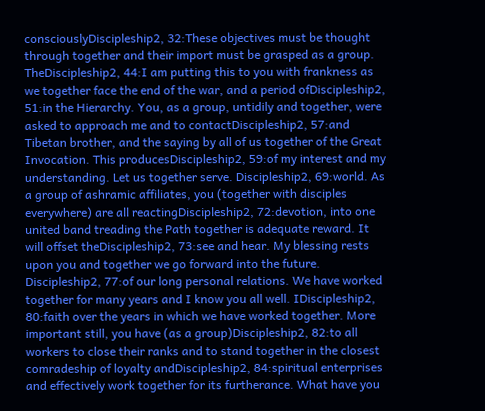consciouslyDiscipleship2, 32:These objectives must be thought through together and their import must be grasped as a group. TheDiscipleship2, 44:I am putting this to you with frankness as we together face the end of the war, and a period ofDiscipleship2, 51:in the Hierarchy. You, as a group, untidily and together, were asked to approach me and to contactDiscipleship2, 57:and Tibetan brother, and the saying by all of us together of the Great Invocation. This producesDiscipleship2, 59:of my interest and my understanding. Let us together serve. Discipleship2, 69:world. As a group of ashramic affiliates, you (together with disciples everywhere) are all reactingDiscipleship2, 72:devotion, into one united band treading the Path together is adequate reward. It will offset theDiscipleship2, 73:see and hear. My blessing rests upon you and together we go forward into the future. Discipleship2, 77:of our long personal relations. We have worked together for many years and I know you all well. IDiscipleship2, 80:faith over the years in which we have worked together. More important still, you have (as a group)Discipleship2, 82:to all workers to close their ranks and to stand together in the closest comradeship of loyalty andDiscipleship2, 84:spiritual enterprises and effectively work together for its furtherance. What have you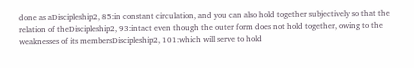done as aDiscipleship2, 85:in constant circulation, and you can also hold together subjectively so that the relation of theDiscipleship2, 93:intact even though the outer form does not hold together, owing to the weaknesses of its membersDiscipleship2, 101:which will serve to hold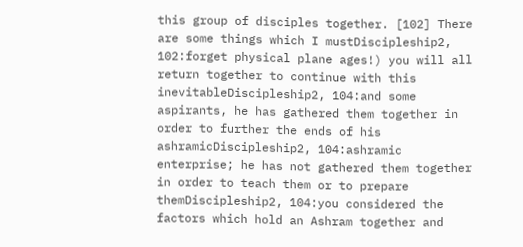this group of disciples together. [102] There are some things which I mustDiscipleship2, 102:forget physical plane ages!) you will all return together to continue with this inevitableDiscipleship2, 104:and some aspirants, he has gathered them together in order to further the ends of his ashramicDiscipleship2, 104:ashramic enterprise; he has not gathered them together in order to teach them or to prepare themDiscipleship2, 104:you considered the factors which hold an Ashram together and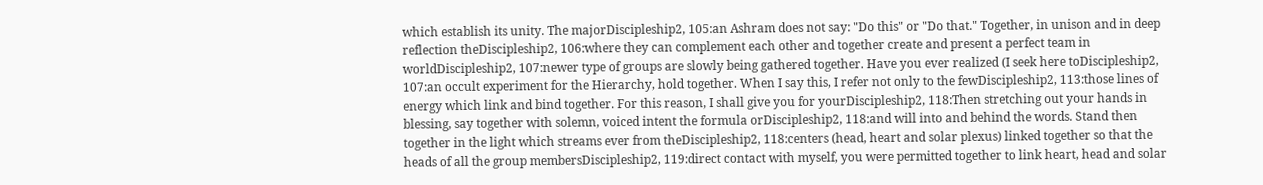which establish its unity. The majorDiscipleship2, 105:an Ashram does not say: "Do this" or "Do that." Together, in unison and in deep reflection theDiscipleship2, 106:where they can complement each other and together create and present a perfect team in worldDiscipleship2, 107:newer type of groups are slowly being gathered together. Have you ever realized (I seek here toDiscipleship2, 107:an occult experiment for the Hierarchy, hold together. When I say this, I refer not only to the fewDiscipleship2, 113:those lines of energy which link and bind together. For this reason, I shall give you for yourDiscipleship2, 118:Then stretching out your hands in blessing, say together with solemn, voiced intent the formula orDiscipleship2, 118:and will into and behind the words. Stand then together in the light which streams ever from theDiscipleship2, 118:centers (head, heart and solar plexus) linked together so that the heads of all the group membersDiscipleship2, 119:direct contact with myself, you were permitted together to link heart, head and solar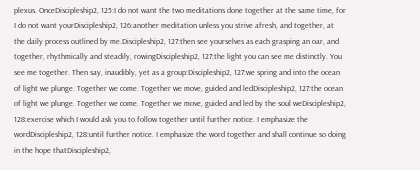plexus. OnceDiscipleship2, 125:I do not want the two meditations done together at the same time, for I do not want yourDiscipleship2, 126:another meditation unless you strive afresh, and together, at the daily process outlined by me.Discipleship2, 127:then see yourselves as each grasping an oar, and together, rhythmically and steadily, rowingDiscipleship2, 127:the light you can see me distinctly. You see me together. Then say, inaudibly, yet as a group:Discipleship2, 127:we spring and into the ocean of light we plunge. Together we come. Together we move, guided and ledDiscipleship2, 127:the ocean of light we plunge. Together we come. Together we move, guided and led by the soul weDiscipleship2, 128:exercise which I would ask you to follow together until further notice. I emphasize the wordDiscipleship2, 128:until further notice. I emphasize the word together and shall continue so doing in the hope thatDiscipleship2,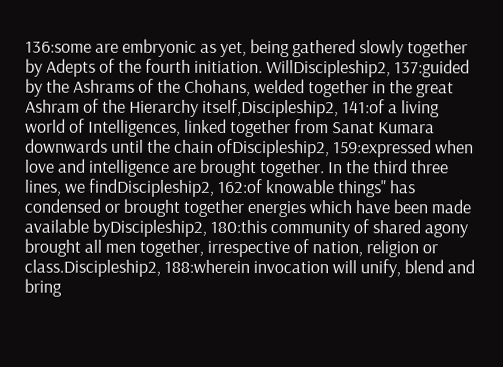136:some are embryonic as yet, being gathered slowly together by Adepts of the fourth initiation. WillDiscipleship2, 137:guided by the Ashrams of the Chohans, welded together in the great Ashram of the Hierarchy itself,Discipleship2, 141:of a living world of Intelligences, linked together from Sanat Kumara downwards until the chain ofDiscipleship2, 159:expressed when love and intelligence are brought together. In the third three lines, we findDiscipleship2, 162:of knowable things" has condensed or brought together energies which have been made available byDiscipleship2, 180:this community of shared agony brought all men together, irrespective of nation, religion or class.Discipleship2, 188:wherein invocation will unify, blend and bring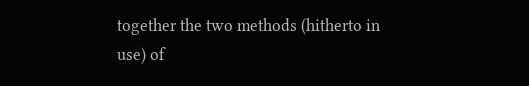together the two methods (hitherto in use) of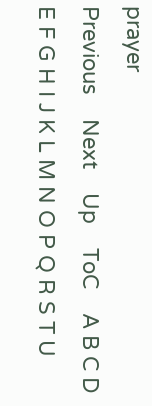prayer
Previous    Next    Up    ToC    A B C D E F G H I J K L M N O P Q R S T U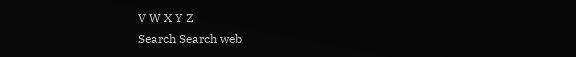V W X Y Z
Search Search web